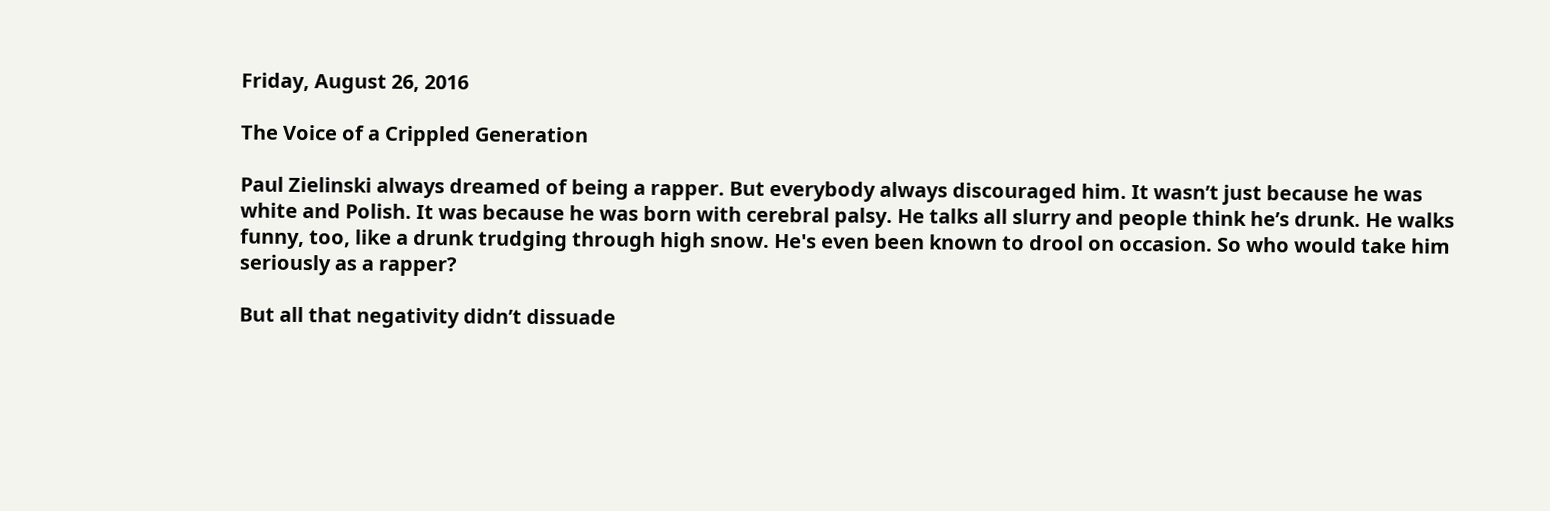Friday, August 26, 2016

The Voice of a Crippled Generation

Paul Zielinski always dreamed of being a rapper. But everybody always discouraged him. It wasn’t just because he was white and Polish. It was because he was born with cerebral palsy. He talks all slurry and people think he’s drunk. He walks funny, too, like a drunk trudging through high snow. He's even been known to drool on occasion. So who would take him seriously as a rapper?

But all that negativity didn’t dissuade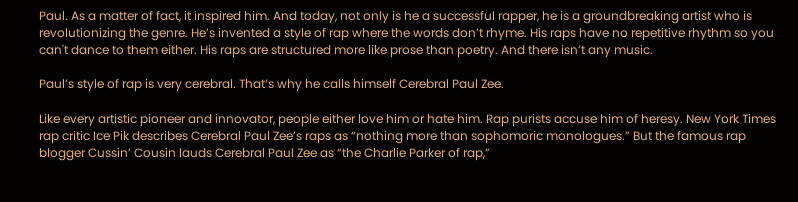Paul. As a matter of fact, it inspired him. And today, not only is he a successful rapper, he is a groundbreaking artist who is revolutionizing the genre. He’s invented a style of rap where the words don’t rhyme. His raps have no repetitive rhythm so you can't dance to them either. His raps are structured more like prose than poetry. And there isn’t any music.

Paul’s style of rap is very cerebral. That’s why he calls himself Cerebral Paul Zee.

Like every artistic pioneer and innovator, people either love him or hate him. Rap purists accuse him of heresy. New York Times rap critic Ice Pik describes Cerebral Paul Zee’s raps as “nothing more than sophomoric monologues.” But the famous rap blogger Cussin’ Cousin lauds Cerebral Paul Zee as “the Charlie Parker of rap,”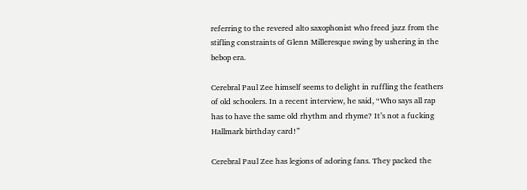referring to the revered alto saxophonist who freed jazz from the stifling constraints of Glenn Milleresque swing by ushering in the bebop era.

Cerebral Paul Zee himself seems to delight in ruffling the feathers of old schoolers. In a recent interview, he said, “Who says all rap has to have the same old rhythm and rhyme? It’s not a fucking Hallmark birthday card!”

Cerebral Paul Zee has legions of adoring fans. They packed the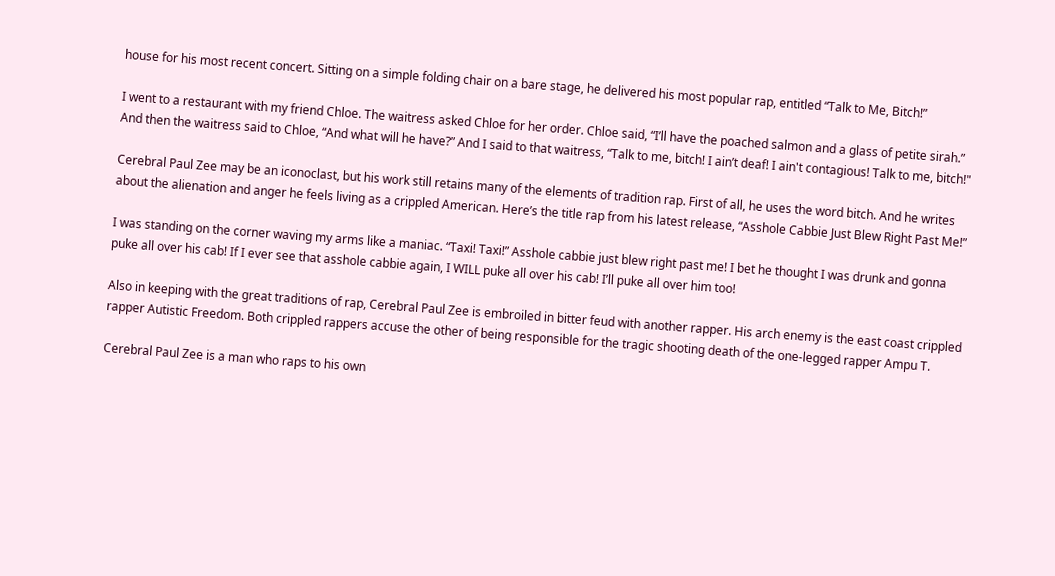house for his most recent concert. Sitting on a simple folding chair on a bare stage, he delivered his most popular rap, entitled “Talk to Me, Bitch!”

I went to a restaurant with my friend Chloe. The waitress asked Chloe for her order. Chloe said, “I’ll have the poached salmon and a glass of petite sirah.” And then the waitress said to Chloe, “And what will he have?” And I said to that waitress, “Talk to me, bitch! I ain’t deaf! I ain't contagious! Talk to me, bitch!"

Cerebral Paul Zee may be an iconoclast, but his work still retains many of the elements of tradition rap. First of all, he uses the word bitch. And he writes about the alienation and anger he feels living as a crippled American. Here’s the title rap from his latest release, “Asshole Cabbie Just Blew Right Past Me!”

I was standing on the corner waving my arms like a maniac. “Taxi! Taxi!” Asshole cabbie just blew right past me! I bet he thought I was drunk and gonna puke all over his cab! If I ever see that asshole cabbie again, I WILL puke all over his cab! I’ll puke all over him too!

Also in keeping with the great traditions of rap, Cerebral Paul Zee is embroiled in bitter feud with another rapper. His arch enemy is the east coast crippled rapper Autistic Freedom. Both crippled rappers accuse the other of being responsible for the tragic shooting death of the one-legged rapper Ampu T.

Cerebral Paul Zee is a man who raps to his own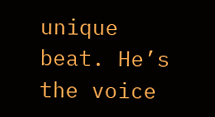unique beat. He’s the voice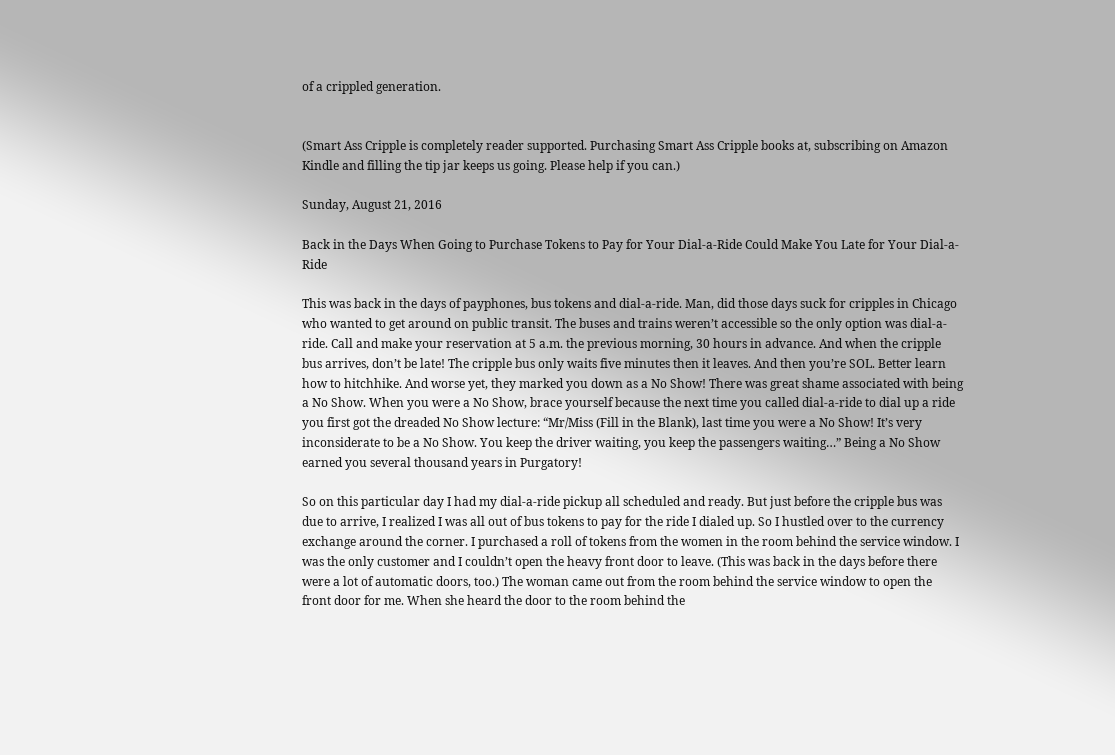of a crippled generation.


(Smart Ass Cripple is completely reader supported. Purchasing Smart Ass Cripple books at, subscribing on Amazon Kindle and filling the tip jar keeps us going. Please help if you can.)

Sunday, August 21, 2016

Back in the Days When Going to Purchase Tokens to Pay for Your Dial-a-Ride Could Make You Late for Your Dial-a-Ride

This was back in the days of payphones, bus tokens and dial-a-ride. Man, did those days suck for cripples in Chicago who wanted to get around on public transit. The buses and trains weren’t accessible so the only option was dial-a-ride. Call and make your reservation at 5 a.m. the previous morning, 30 hours in advance. And when the cripple bus arrives, don’t be late! The cripple bus only waits five minutes then it leaves. And then you’re SOL. Better learn how to hitchhike. And worse yet, they marked you down as a No Show! There was great shame associated with being a No Show. When you were a No Show, brace yourself because the next time you called dial-a-ride to dial up a ride you first got the dreaded No Show lecture: “Mr/Miss (Fill in the Blank), last time you were a No Show! It’s very inconsiderate to be a No Show. You keep the driver waiting, you keep the passengers waiting…” Being a No Show earned you several thousand years in Purgatory!

So on this particular day I had my dial-a-ride pickup all scheduled and ready. But just before the cripple bus was due to arrive, I realized I was all out of bus tokens to pay for the ride I dialed up. So I hustled over to the currency exchange around the corner. I purchased a roll of tokens from the women in the room behind the service window. I was the only customer and I couldn’t open the heavy front door to leave. (This was back in the days before there were a lot of automatic doors, too.) The woman came out from the room behind the service window to open the front door for me. When she heard the door to the room behind the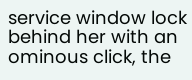service window lock behind her with an ominous click, the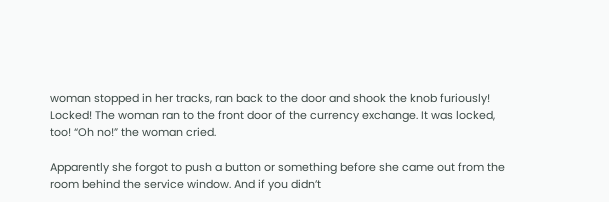woman stopped in her tracks, ran back to the door and shook the knob furiously! Locked! The woman ran to the front door of the currency exchange. It was locked, too! “Oh no!” the woman cried.

Apparently she forgot to push a button or something before she came out from the room behind the service window. And if you didn’t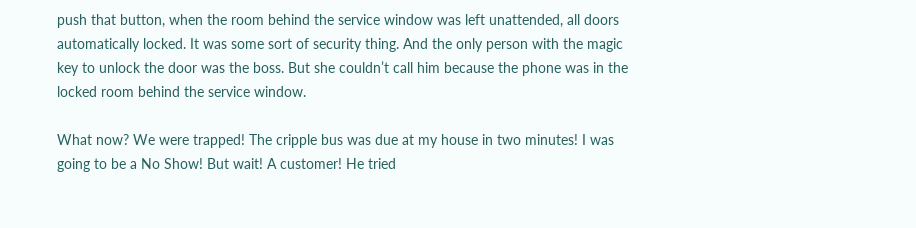push that button, when the room behind the service window was left unattended, all doors automatically locked. It was some sort of security thing. And the only person with the magic key to unlock the door was the boss. But she couldn’t call him because the phone was in the locked room behind the service window.

What now? We were trapped! The cripple bus was due at my house in two minutes! I was going to be a No Show! But wait! A customer! He tried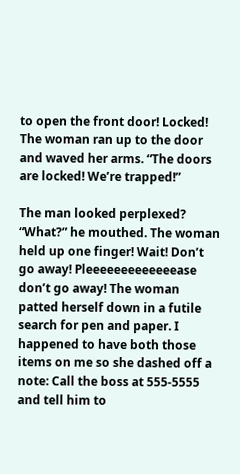to open the front door! Locked! The woman ran up to the door and waved her arms. “The doors are locked! We’re trapped!”

The man looked perplexed? “What?” he mouthed. The woman held up one finger! Wait! Don’t go away! Pleeeeeeeeeeeeease don’t go away! The woman patted herself down in a futile search for pen and paper. I happened to have both those items on me so she dashed off a note: Call the boss at 555-5555 and tell him to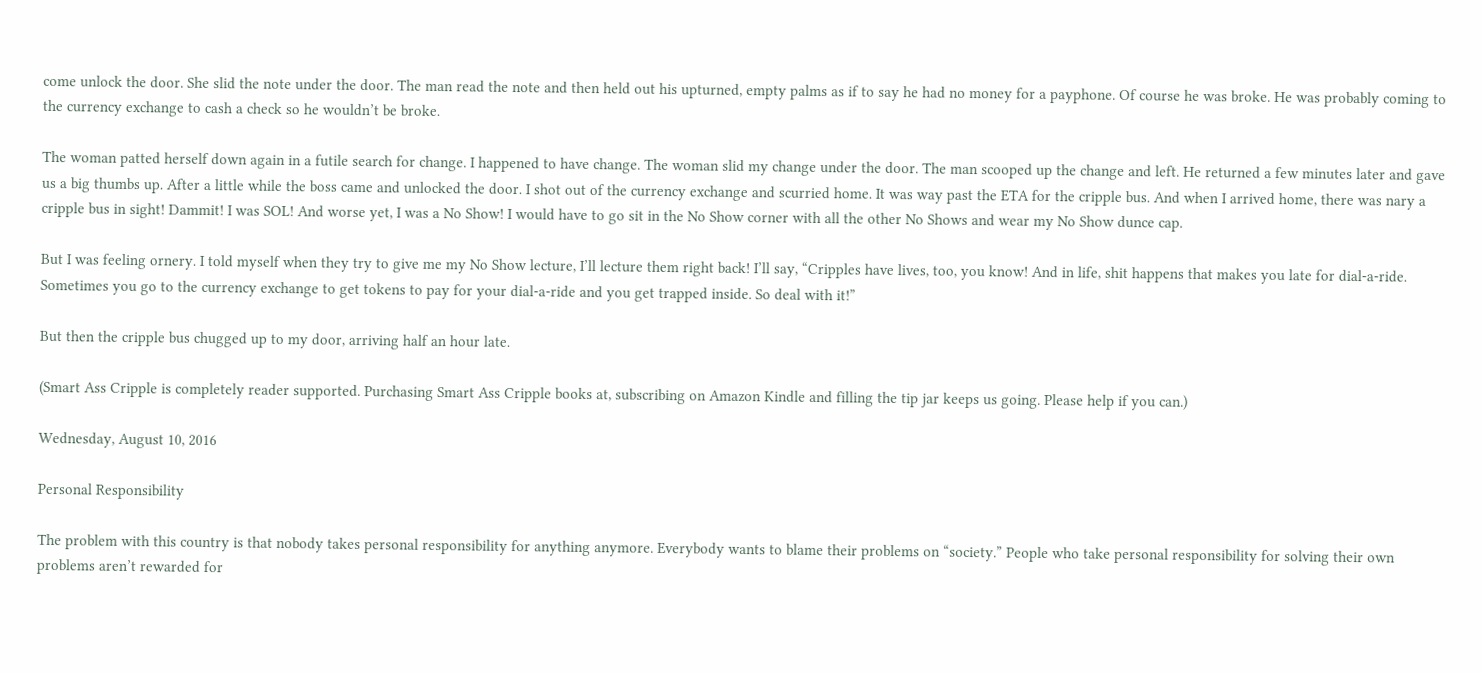come unlock the door. She slid the note under the door. The man read the note and then held out his upturned, empty palms as if to say he had no money for a payphone. Of course he was broke. He was probably coming to the currency exchange to cash a check so he wouldn’t be broke.

The woman patted herself down again in a futile search for change. I happened to have change. The woman slid my change under the door. The man scooped up the change and left. He returned a few minutes later and gave us a big thumbs up. After a little while the boss came and unlocked the door. I shot out of the currency exchange and scurried home. It was way past the ETA for the cripple bus. And when I arrived home, there was nary a cripple bus in sight! Dammit! I was SOL! And worse yet, I was a No Show! I would have to go sit in the No Show corner with all the other No Shows and wear my No Show dunce cap.

But I was feeling ornery. I told myself when they try to give me my No Show lecture, I’ll lecture them right back! I’ll say, “Cripples have lives, too, you know! And in life, shit happens that makes you late for dial-a-ride. Sometimes you go to the currency exchange to get tokens to pay for your dial-a-ride and you get trapped inside. So deal with it!”

But then the cripple bus chugged up to my door, arriving half an hour late.

(Smart Ass Cripple is completely reader supported. Purchasing Smart Ass Cripple books at, subscribing on Amazon Kindle and filling the tip jar keeps us going. Please help if you can.)

Wednesday, August 10, 2016

Personal Responsibility

The problem with this country is that nobody takes personal responsibility for anything anymore. Everybody wants to blame their problems on “society.” People who take personal responsibility for solving their own problems aren’t rewarded for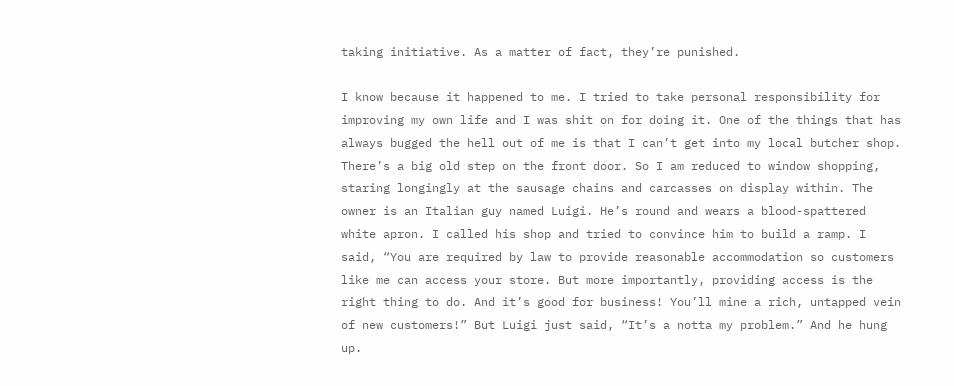taking initiative. As a matter of fact, they’re punished.

I know because it happened to me. I tried to take personal responsibility for improving my own life and I was shit on for doing it. One of the things that has always bugged the hell out of me is that I can’t get into my local butcher shop. There’s a big old step on the front door. So I am reduced to window shopping, staring longingly at the sausage chains and carcasses on display within. The owner is an Italian guy named Luigi. He’s round and wears a blood-spattered white apron. I called his shop and tried to convince him to build a ramp. I said, “You are required by law to provide reasonable accommodation so customers like me can access your store. But more importantly, providing access is the right thing to do. And it’s good for business! You’ll mine a rich, untapped vein of new customers!” But Luigi just said, “It’s a notta my problem.” And he hung up.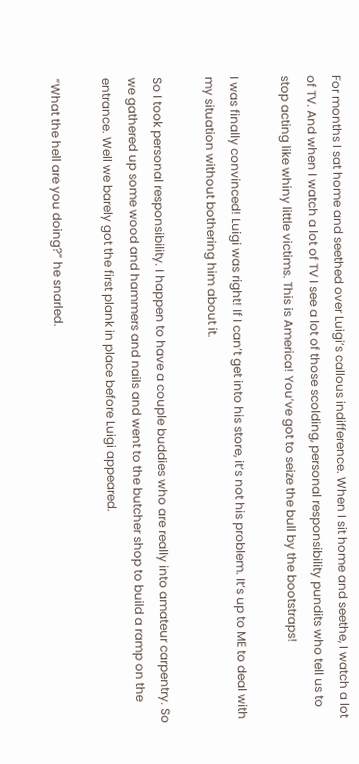For months I sat home and seethed over Luigi’s callous indifference. When I sit home and seethe, I watch a lot of TV. And when I watch a lot of TV I see a lot of those scolding, personal responsibility pundits who tell us to stop acting like whiny little victims. This is America! You’ve got to seize the bull by the bootstraps!

I was finally convinced! Luigi was right! If I can’t get into his store, it’s not his problem. It’s up to ME to deal with my situation without bothering him about it.

So I took personal responsibility. I happen to have a couple buddies who are really into amateur carpentry. So we gathered up some wood and hammers and nails and went to the butcher shop to build a ramp on the entrance. Well we barely got the first plank in place before Luigi appeared.

“What the hell are you doing?” he snarled.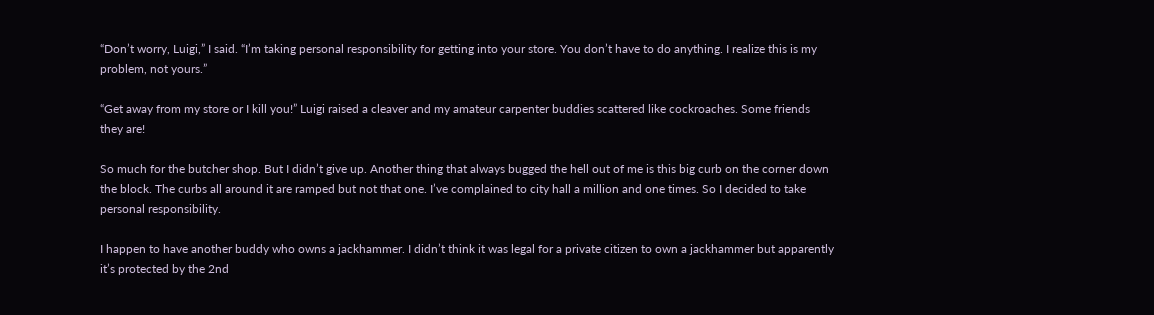“Don’t worry, Luigi,” I said. “I’m taking personal responsibility for getting into your store. You don’t have to do anything. I realize this is my problem, not yours.”

“Get away from my store or I kill you!” Luigi raised a cleaver and my amateur carpenter buddies scattered like cockroaches. Some friends they are!

So much for the butcher shop. But I didn’t give up. Another thing that always bugged the hell out of me is this big curb on the corner down the block. The curbs all around it are ramped but not that one. I’ve complained to city hall a million and one times. So I decided to take personal responsibility.

I happen to have another buddy who owns a jackhammer. I didn’t think it was legal for a private citizen to own a jackhammer but apparently it’s protected by the 2nd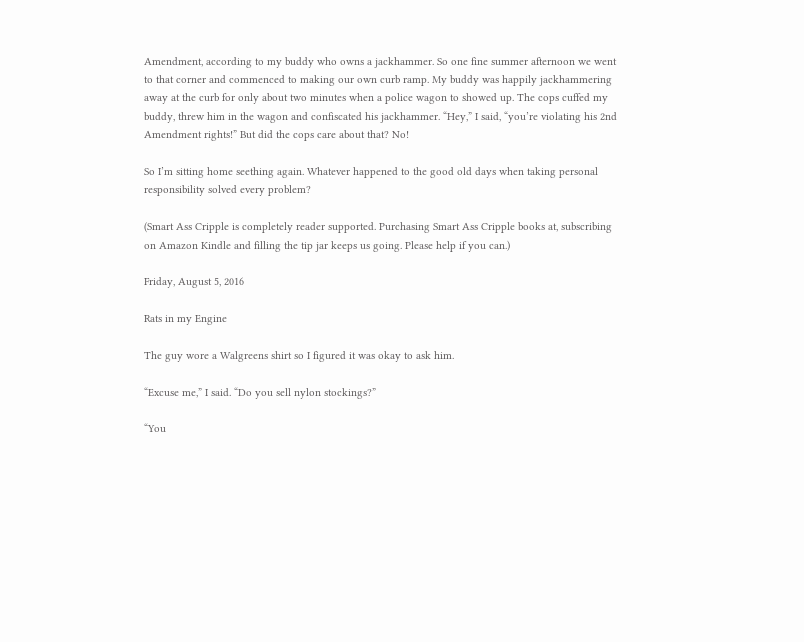Amendment, according to my buddy who owns a jackhammer. So one fine summer afternoon we went to that corner and commenced to making our own curb ramp. My buddy was happily jackhammering away at the curb for only about two minutes when a police wagon to showed up. The cops cuffed my buddy, threw him in the wagon and confiscated his jackhammer. “Hey,” I said, “you’re violating his 2nd Amendment rights!” But did the cops care about that? No!

So I’m sitting home seething again. Whatever happened to the good old days when taking personal responsibility solved every problem?

(Smart Ass Cripple is completely reader supported. Purchasing Smart Ass Cripple books at, subscribing on Amazon Kindle and filling the tip jar keeps us going. Please help if you can.)

Friday, August 5, 2016

Rats in my Engine

The guy wore a Walgreens shirt so I figured it was okay to ask him.

“Excuse me,” I said. “Do you sell nylon stockings?”

“You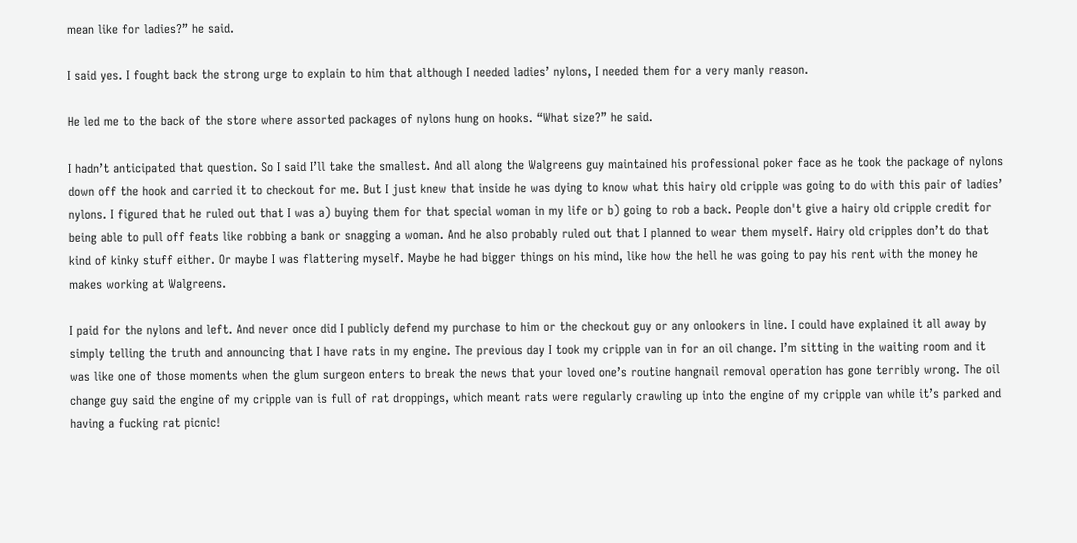mean like for ladies?” he said.

I said yes. I fought back the strong urge to explain to him that although I needed ladies’ nylons, I needed them for a very manly reason.

He led me to the back of the store where assorted packages of nylons hung on hooks. “What size?” he said.

I hadn’t anticipated that question. So I said I’ll take the smallest. And all along the Walgreens guy maintained his professional poker face as he took the package of nylons down off the hook and carried it to checkout for me. But I just knew that inside he was dying to know what this hairy old cripple was going to do with this pair of ladies’ nylons. I figured that he ruled out that I was a) buying them for that special woman in my life or b) going to rob a back. People don't give a hairy old cripple credit for being able to pull off feats like robbing a bank or snagging a woman. And he also probably ruled out that I planned to wear them myself. Hairy old cripples don’t do that kind of kinky stuff either. Or maybe I was flattering myself. Maybe he had bigger things on his mind, like how the hell he was going to pay his rent with the money he makes working at Walgreens.

I paid for the nylons and left. And never once did I publicly defend my purchase to him or the checkout guy or any onlookers in line. I could have explained it all away by simply telling the truth and announcing that I have rats in my engine. The previous day I took my cripple van in for an oil change. I’m sitting in the waiting room and it was like one of those moments when the glum surgeon enters to break the news that your loved one’s routine hangnail removal operation has gone terribly wrong. The oil change guy said the engine of my cripple van is full of rat droppings, which meant rats were regularly crawling up into the engine of my cripple van while it’s parked and having a fucking rat picnic!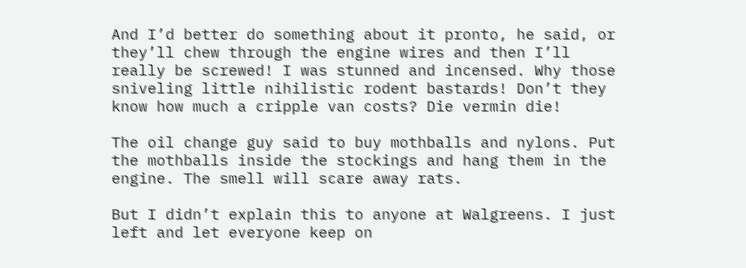And I’d better do something about it pronto, he said, or they’ll chew through the engine wires and then I’ll really be screwed! I was stunned and incensed. Why those sniveling little nihilistic rodent bastards! Don’t they know how much a cripple van costs? Die vermin die!

The oil change guy said to buy mothballs and nylons. Put the mothballs inside the stockings and hang them in the engine. The smell will scare away rats.

But I didn’t explain this to anyone at Walgreens. I just left and let everyone keep on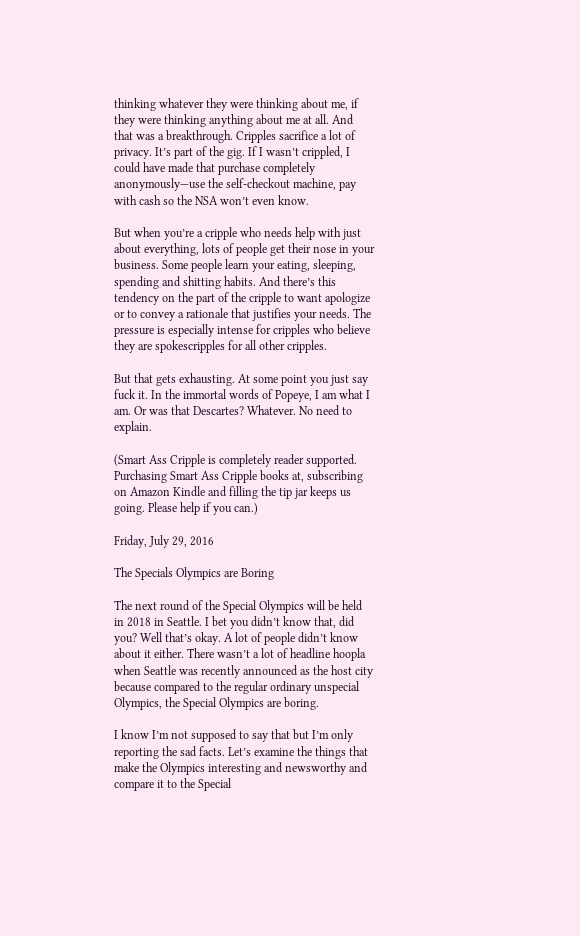thinking whatever they were thinking about me, if they were thinking anything about me at all. And that was a breakthrough. Cripples sacrifice a lot of privacy. It’s part of the gig. If I wasn’t crippled, I could have made that purchase completely anonymously—use the self-checkout machine, pay with cash so the NSA won’t even know.

But when you’re a cripple who needs help with just about everything, lots of people get their nose in your business. Some people learn your eating, sleeping, spending and shitting habits. And there’s this tendency on the part of the cripple to want apologize or to convey a rationale that justifies your needs. The pressure is especially intense for cripples who believe they are spokescripples for all other cripples.

But that gets exhausting. At some point you just say fuck it. In the immortal words of Popeye, I am what I am. Or was that Descartes? Whatever. No need to explain.

(Smart Ass Cripple is completely reader supported. Purchasing Smart Ass Cripple books at, subscribing on Amazon Kindle and filling the tip jar keeps us going. Please help if you can.)

Friday, July 29, 2016

The Specials Olympics are Boring

The next round of the Special Olympics will be held in 2018 in Seattle. I bet you didn’t know that, did you? Well that’s okay. A lot of people didn’t know about it either. There wasn’t a lot of headline hoopla when Seattle was recently announced as the host city because compared to the regular ordinary unspecial Olympics, the Special Olympics are boring.

I know I’m not supposed to say that but I’m only reporting the sad facts. Let’s examine the things that make the Olympics interesting and newsworthy and compare it to the Special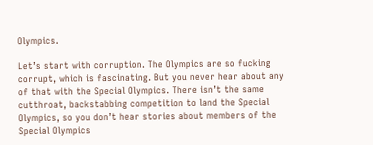Olympics.

Let’s start with corruption. The Olympics are so fucking corrupt, which is fascinating. But you never hear about any of that with the Special Olympics. There isn’t the same cutthroat, backstabbing competition to land the Special Olympics, so you don’t hear stories about members of the Special Olympics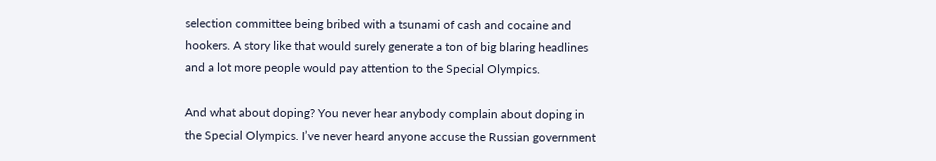selection committee being bribed with a tsunami of cash and cocaine and hookers. A story like that would surely generate a ton of big blaring headlines and a lot more people would pay attention to the Special Olympics.

And what about doping? You never hear anybody complain about doping in the Special Olympics. I’ve never heard anyone accuse the Russian government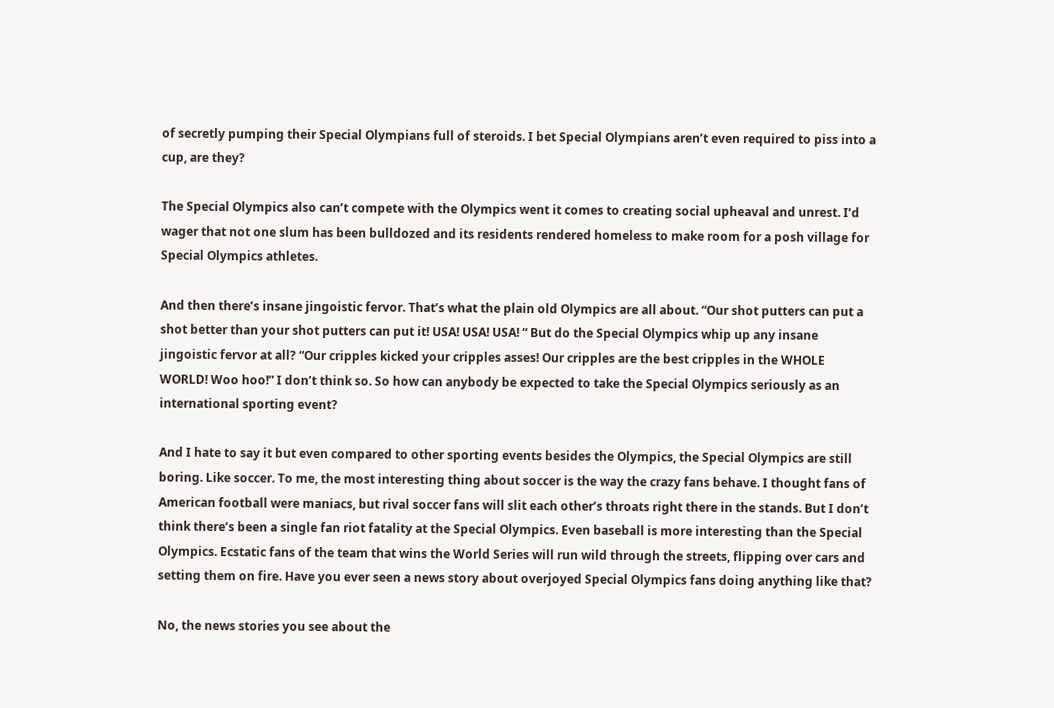of secretly pumping their Special Olympians full of steroids. I bet Special Olympians aren’t even required to piss into a cup, are they?

The Special Olympics also can’t compete with the Olympics went it comes to creating social upheaval and unrest. I’d wager that not one slum has been bulldozed and its residents rendered homeless to make room for a posh village for Special Olympics athletes.

And then there’s insane jingoistic fervor. That’s what the plain old Olympics are all about. “Our shot putters can put a shot better than your shot putters can put it! USA! USA! USA! “ But do the Special Olympics whip up any insane jingoistic fervor at all? “Our cripples kicked your cripples asses! Our cripples are the best cripples in the WHOLE WORLD! Woo hoo!” I don’t think so. So how can anybody be expected to take the Special Olympics seriously as an international sporting event?

And I hate to say it but even compared to other sporting events besides the Olympics, the Special Olympics are still boring. Like soccer. To me, the most interesting thing about soccer is the way the crazy fans behave. I thought fans of American football were maniacs, but rival soccer fans will slit each other’s throats right there in the stands. But I don’t think there’s been a single fan riot fatality at the Special Olympics. Even baseball is more interesting than the Special Olympics. Ecstatic fans of the team that wins the World Series will run wild through the streets, flipping over cars and setting them on fire. Have you ever seen a news story about overjoyed Special Olympics fans doing anything like that?

No, the news stories you see about the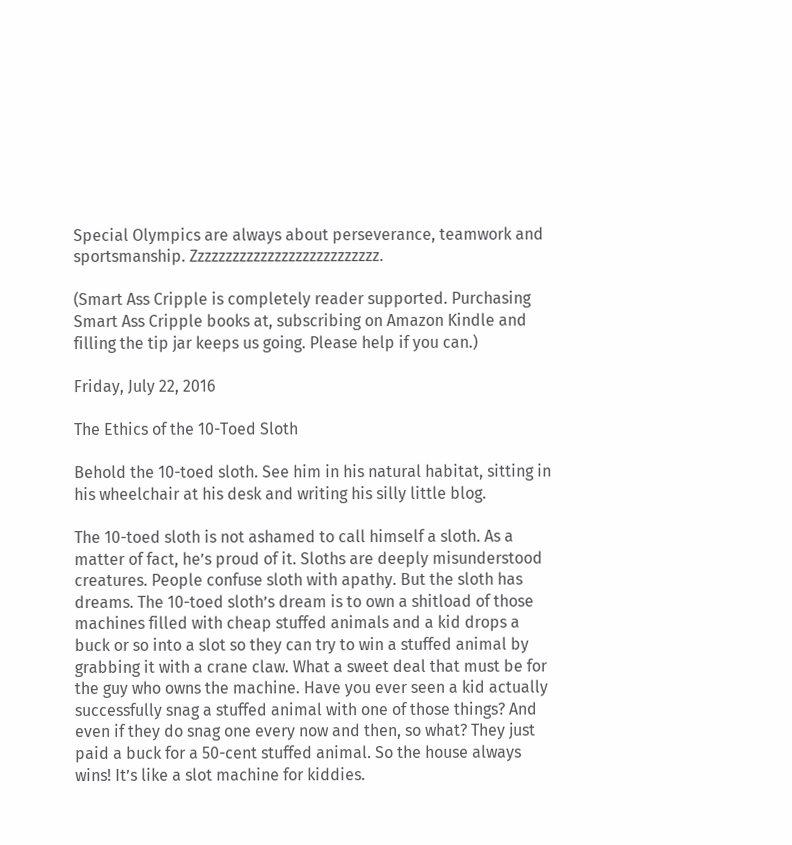Special Olympics are always about perseverance, teamwork and sportsmanship. Zzzzzzzzzzzzzzzzzzzzzzzzzzz.

(Smart Ass Cripple is completely reader supported. Purchasing Smart Ass Cripple books at, subscribing on Amazon Kindle and filling the tip jar keeps us going. Please help if you can.)

Friday, July 22, 2016

The Ethics of the 10-Toed Sloth

Behold the 10-toed sloth. See him in his natural habitat, sitting in his wheelchair at his desk and writing his silly little blog.

The 10-toed sloth is not ashamed to call himself a sloth. As a matter of fact, he’s proud of it. Sloths are deeply misunderstood creatures. People confuse sloth with apathy. But the sloth has dreams. The 10-toed sloth’s dream is to own a shitload of those machines filled with cheap stuffed animals and a kid drops a buck or so into a slot so they can try to win a stuffed animal by grabbing it with a crane claw. What a sweet deal that must be for the guy who owns the machine. Have you ever seen a kid actually successfully snag a stuffed animal with one of those things? And even if they do snag one every now and then, so what? They just paid a buck for a 50-cent stuffed animal. So the house always wins! It’s like a slot machine for kiddies.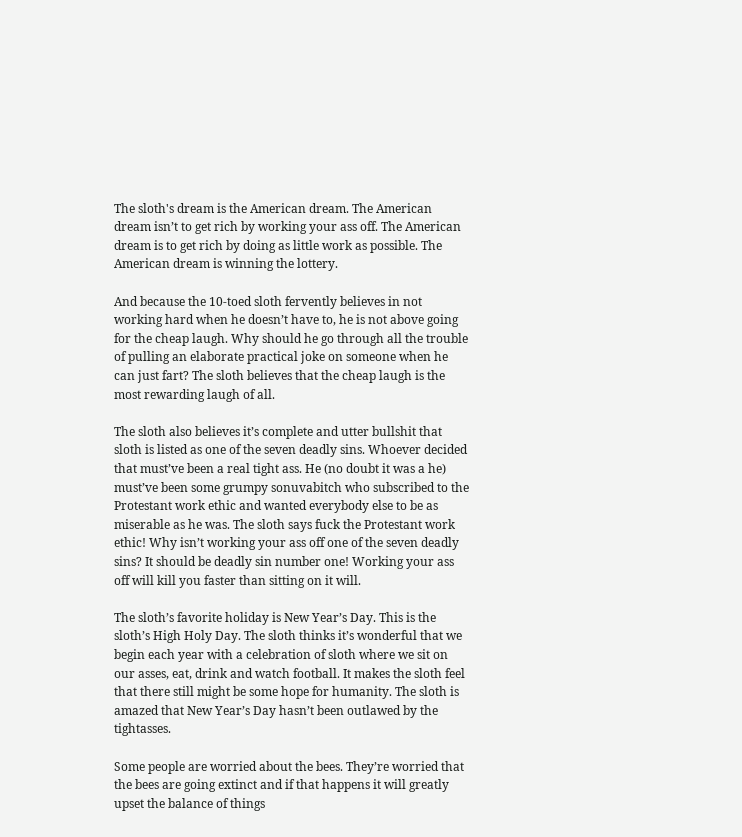The sloth's dream is the American dream. The American dream isn’t to get rich by working your ass off. The American dream is to get rich by doing as little work as possible. The American dream is winning the lottery.

And because the 10-toed sloth fervently believes in not working hard when he doesn’t have to, he is not above going for the cheap laugh. Why should he go through all the trouble of pulling an elaborate practical joke on someone when he can just fart? The sloth believes that the cheap laugh is the most rewarding laugh of all.

The sloth also believes it’s complete and utter bullshit that sloth is listed as one of the seven deadly sins. Whoever decided that must’ve been a real tight ass. He (no doubt it was a he) must’ve been some grumpy sonuvabitch who subscribed to the Protestant work ethic and wanted everybody else to be as miserable as he was. The sloth says fuck the Protestant work ethic! Why isn’t working your ass off one of the seven deadly sins? It should be deadly sin number one! Working your ass off will kill you faster than sitting on it will.

The sloth’s favorite holiday is New Year’s Day. This is the sloth’s High Holy Day. The sloth thinks it’s wonderful that we begin each year with a celebration of sloth where we sit on our asses, eat, drink and watch football. It makes the sloth feel that there still might be some hope for humanity. The sloth is amazed that New Year’s Day hasn’t been outlawed by the tightasses.

Some people are worried about the bees. They’re worried that the bees are going extinct and if that happens it will greatly upset the balance of things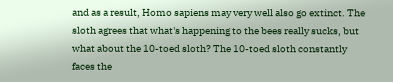and as a result, Homo sapiens may very well also go extinct. The sloth agrees that what's happening to the bees really sucks, but what about the 10-toed sloth? The 10-toed sloth constantly faces the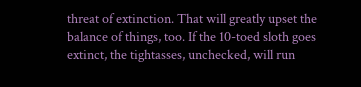threat of extinction. That will greatly upset the balance of things, too. If the 10-toed sloth goes extinct, the tightasses, unchecked, will run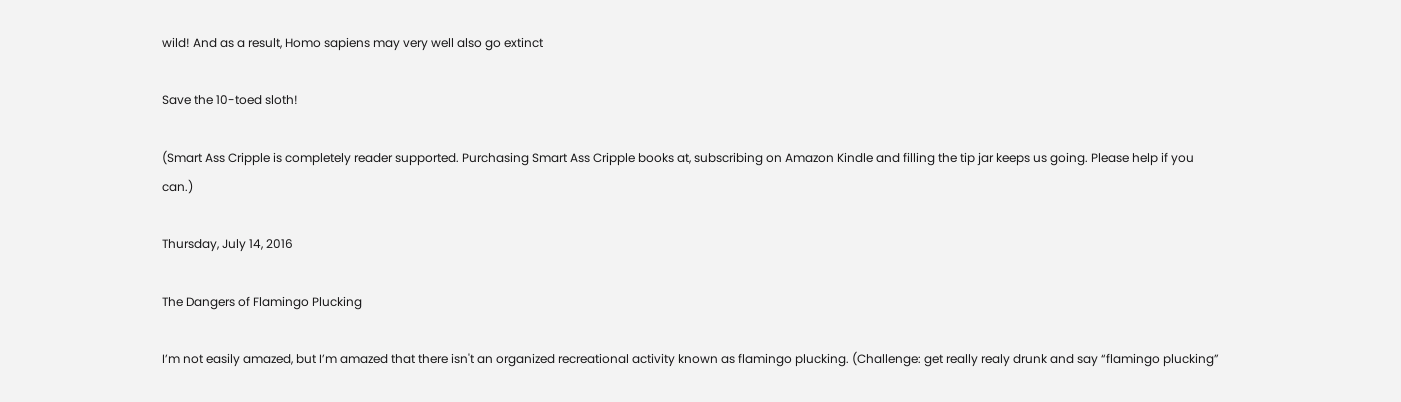wild! And as a result, Homo sapiens may very well also go extinct

Save the 10-toed sloth!

(Smart Ass Cripple is completely reader supported. Purchasing Smart Ass Cripple books at, subscribing on Amazon Kindle and filling the tip jar keeps us going. Please help if you can.)

Thursday, July 14, 2016

The Dangers of Flamingo Plucking

I’m not easily amazed, but I’m amazed that there isn't an organized recreational activity known as flamingo plucking. (Challenge: get really realy drunk and say “flamingo plucking”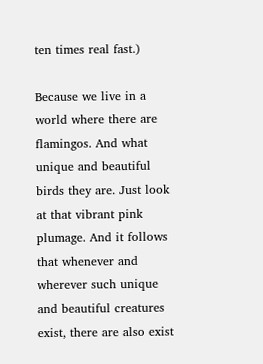ten times real fast.)

Because we live in a world where there are flamingos. And what unique and beautiful birds they are. Just look at that vibrant pink plumage. And it follows that whenever and wherever such unique and beautiful creatures exist, there are also exist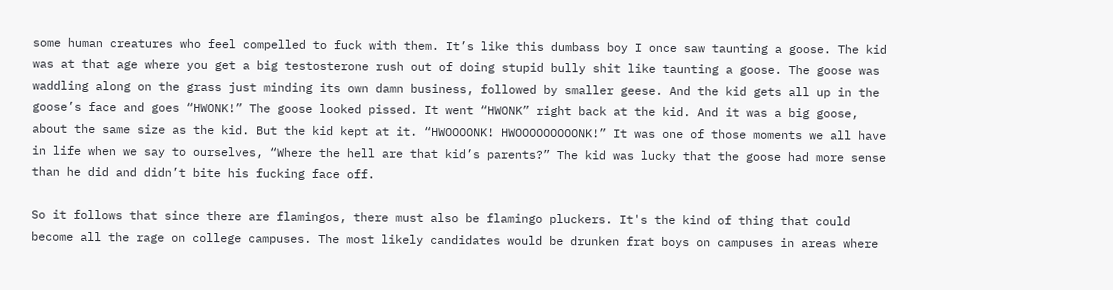some human creatures who feel compelled to fuck with them. It’s like this dumbass boy I once saw taunting a goose. The kid was at that age where you get a big testosterone rush out of doing stupid bully shit like taunting a goose. The goose was waddling along on the grass just minding its own damn business, followed by smaller geese. And the kid gets all up in the goose’s face and goes “HWONK!” The goose looked pissed. It went “HWONK” right back at the kid. And it was a big goose, about the same size as the kid. But the kid kept at it. “HWOOOONK! HWOOOOOOOOONK!” It was one of those moments we all have in life when we say to ourselves, “Where the hell are that kid’s parents?” The kid was lucky that the goose had more sense than he did and didn’t bite his fucking face off.

So it follows that since there are flamingos, there must also be flamingo pluckers. It's the kind of thing that could become all the rage on college campuses. The most likely candidates would be drunken frat boys on campuses in areas where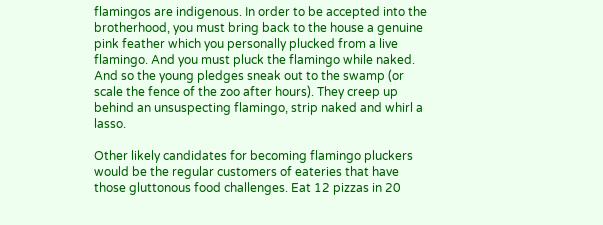flamingos are indigenous. In order to be accepted into the brotherhood, you must bring back to the house a genuine pink feather which you personally plucked from a live flamingo. And you must pluck the flamingo while naked. And so the young pledges sneak out to the swamp (or scale the fence of the zoo after hours). They creep up behind an unsuspecting flamingo, strip naked and whirl a lasso.

Other likely candidates for becoming flamingo pluckers would be the regular customers of eateries that have those gluttonous food challenges. Eat 12 pizzas in 20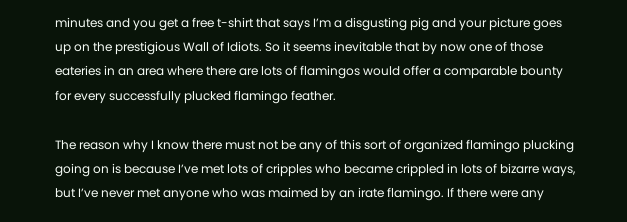minutes and you get a free t-shirt that says I’m a disgusting pig and your picture goes up on the prestigious Wall of Idiots. So it seems inevitable that by now one of those eateries in an area where there are lots of flamingos would offer a comparable bounty for every successfully plucked flamingo feather.

The reason why I know there must not be any of this sort of organized flamingo plucking going on is because I’ve met lots of cripples who became crippled in lots of bizarre ways, but I’ve never met anyone who was maimed by an irate flamingo. If there were any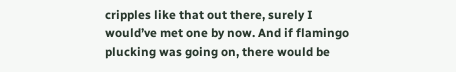cripples like that out there, surely I would’ve met one by now. And if flamingo plucking was going on, there would be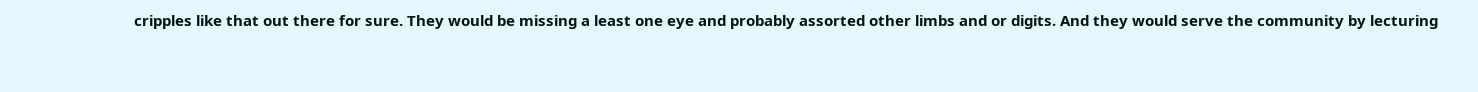cripples like that out there for sure. They would be missing a least one eye and probably assorted other limbs and or digits. And they would serve the community by lecturing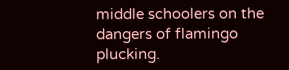middle schoolers on the dangers of flamingo plucking.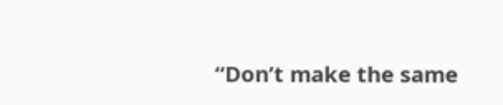“Don’t make the same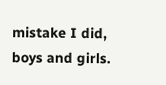mistake I did, boys and girls.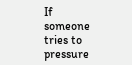If someone tries to pressure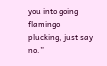you into going flamingo plucking, just say no.”